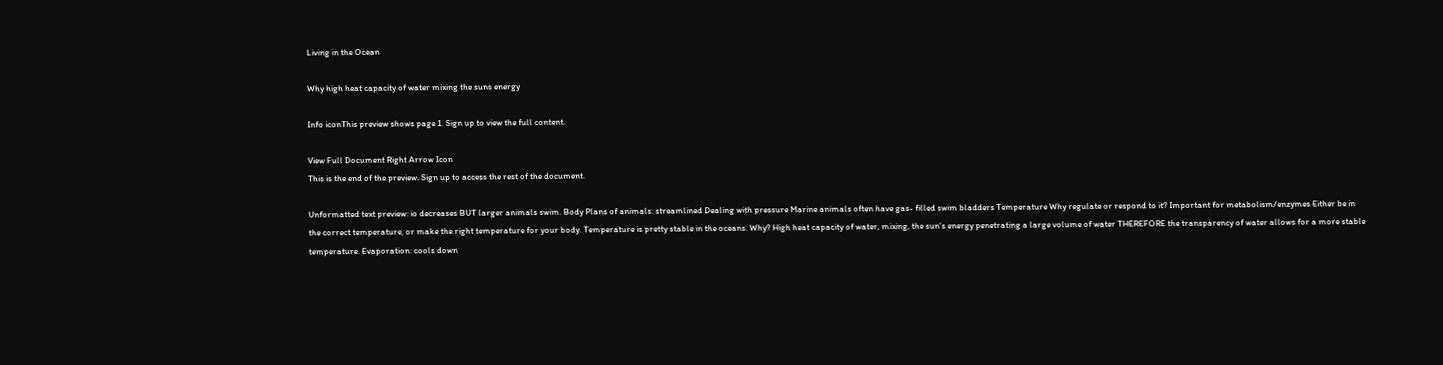Living in the Ocean

Why high heat capacity of water mixing the suns energy

Info iconThis preview shows page 1. Sign up to view the full content.

View Full Document Right Arrow Icon
This is the end of the preview. Sign up to access the rest of the document.

Unformatted text preview: io decreases BUT larger animals swim. Body Plans of animals: streamlined Dealing with pressure Marine animals often have gas- filled swim bladders Temperature Why regulate or respond to it? Important for metabolism/enzymes Either be in the correct temperature, or make the right temperature for your body. Temperature is pretty stable in the oceans. Why? High heat capacity of water, mixing, the sun’s energy penetrating a large volume of water THEREFORE the transparency of water allows for a more stable temperature. Evaporation: cools down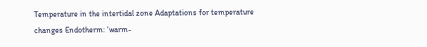Temperature in the intertidal zone Adaptations for temperature changes Endotherm: ‘warm-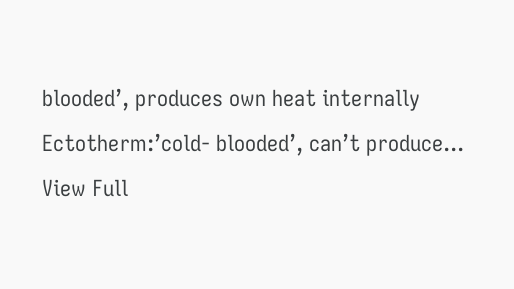blooded’, produces own heat internally Ectotherm:’cold- blooded’, can’t produce...
View Full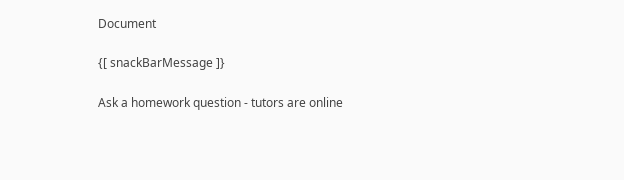Document

{[ snackBarMessage ]}

Ask a homework question - tutors are online